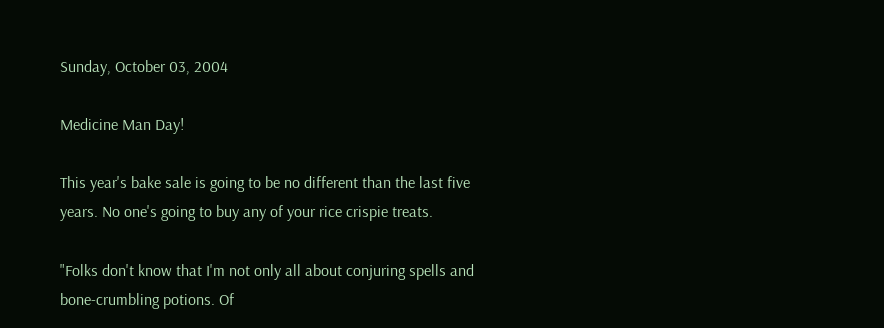Sunday, October 03, 2004

Medicine Man Day!

This year's bake sale is going to be no different than the last five years. No one's going to buy any of your rice crispie treats.

"Folks don't know that I'm not only all about conjuring spells and bone-crumbling potions. Of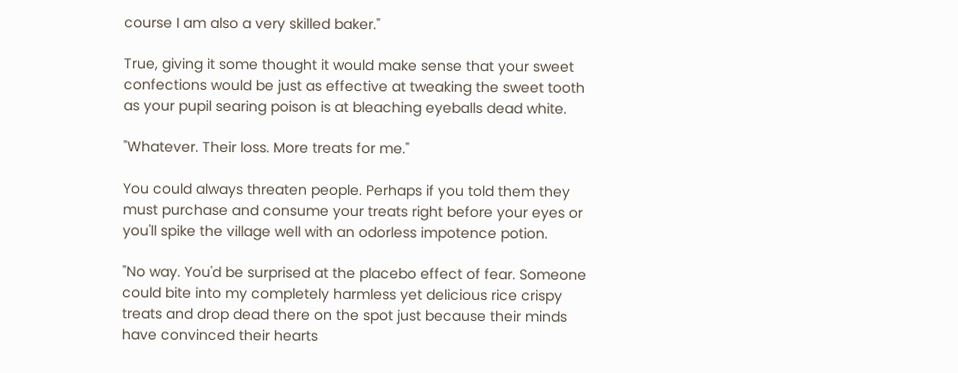course I am also a very skilled baker."

True, giving it some thought it would make sense that your sweet confections would be just as effective at tweaking the sweet tooth as your pupil searing poison is at bleaching eyeballs dead white.

"Whatever. Their loss. More treats for me."

You could always threaten people. Perhaps if you told them they must purchase and consume your treats right before your eyes or you'll spike the village well with an odorless impotence potion.

"No way. You'd be surprised at the placebo effect of fear. Someone could bite into my completely harmless yet delicious rice crispy treats and drop dead there on the spot just because their minds have convinced their hearts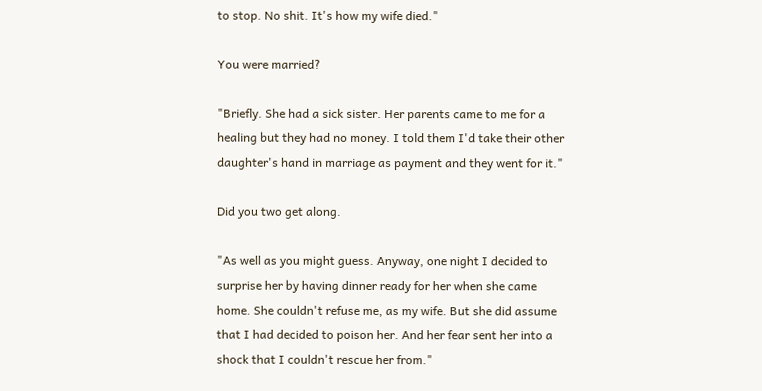to stop. No shit. It's how my wife died."

You were married?

"Briefly. She had a sick sister. Her parents came to me for a healing but they had no money. I told them I'd take their other daughter's hand in marriage as payment and they went for it."

Did you two get along.

"As well as you might guess. Anyway, one night I decided to surprise her by having dinner ready for her when she came home. She couldn't refuse me, as my wife. But she did assume that I had decided to poison her. And her fear sent her into a shock that I couldn't rescue her from."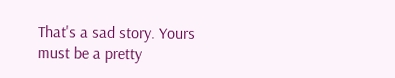That's a sad story. Yours must be a pretty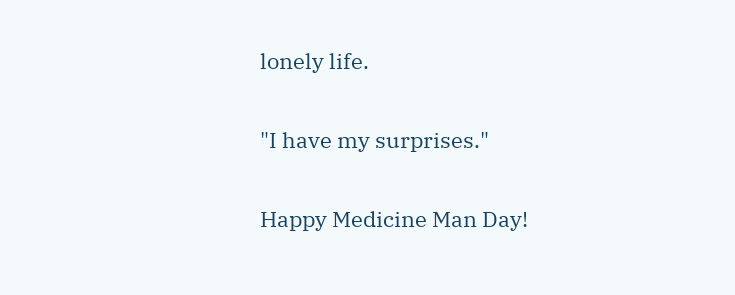lonely life.

"I have my surprises."

Happy Medicine Man Day!